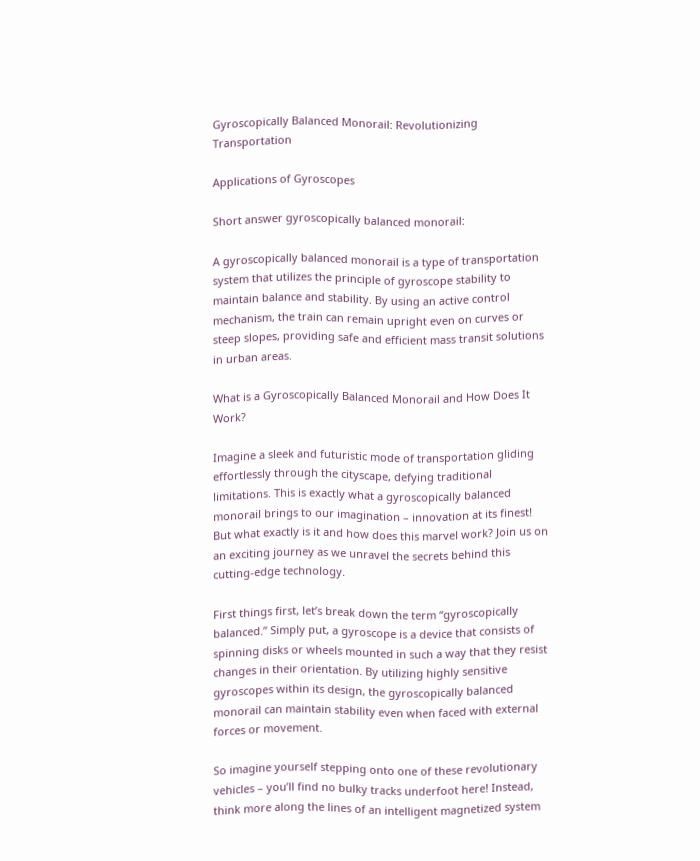Gyroscopically Balanced Monorail: Revolutionizing Transportation

Applications of Gyroscopes

Short answer gyroscopically balanced monorail:

A gyroscopically balanced monorail is a type of transportation system that utilizes the principle of gyroscope stability to maintain balance and stability. By using an active control mechanism, the train can remain upright even on curves or steep slopes, providing safe and efficient mass transit solutions in urban areas.

What is a Gyroscopically Balanced Monorail and How Does It Work?

Imagine a sleek and futuristic mode of transportation gliding effortlessly through the cityscape, defying traditional limitations. This is exactly what a gyroscopically balanced monorail brings to our imagination – innovation at its finest! But what exactly is it and how does this marvel work? Join us on an exciting journey as we unravel the secrets behind this cutting-edge technology.

First things first, let’s break down the term “gyroscopically balanced.” Simply put, a gyroscope is a device that consists of spinning disks or wheels mounted in such a way that they resist changes in their orientation. By utilizing highly sensitive gyroscopes within its design, the gyroscopically balanced monorail can maintain stability even when faced with external forces or movement.

So imagine yourself stepping onto one of these revolutionary vehicles – you’ll find no bulky tracks underfoot here! Instead, think more along the lines of an intelligent magnetized system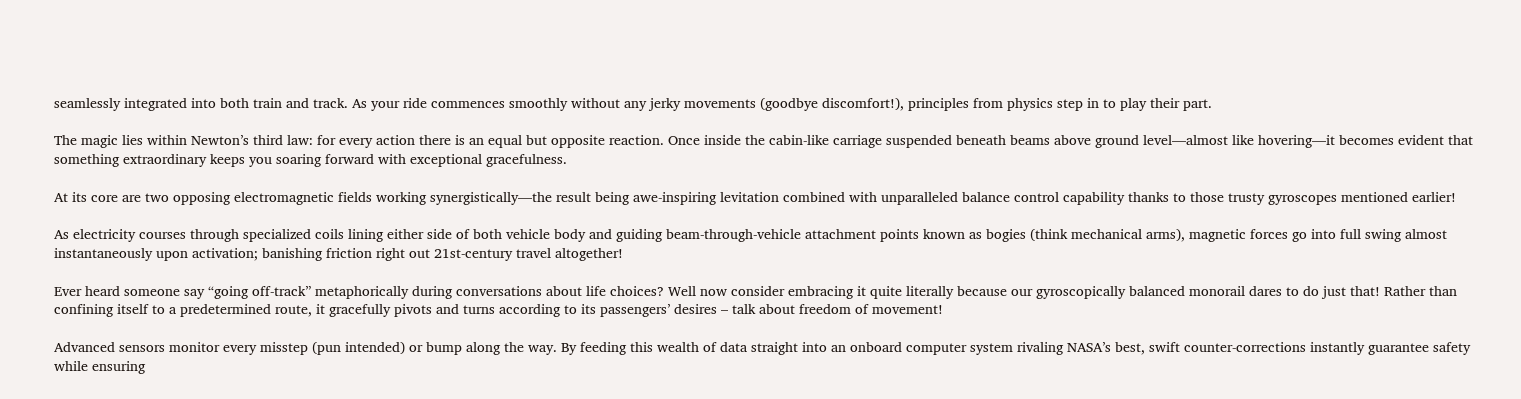seamlessly integrated into both train and track. As your ride commences smoothly without any jerky movements (goodbye discomfort!), principles from physics step in to play their part.

The magic lies within Newton’s third law: for every action there is an equal but opposite reaction. Once inside the cabin-like carriage suspended beneath beams above ground level—almost like hovering—it becomes evident that something extraordinary keeps you soaring forward with exceptional gracefulness.

At its core are two opposing electromagnetic fields working synergistically—the result being awe-inspiring levitation combined with unparalleled balance control capability thanks to those trusty gyroscopes mentioned earlier!

As electricity courses through specialized coils lining either side of both vehicle body and guiding beam-through-vehicle attachment points known as bogies (think mechanical arms), magnetic forces go into full swing almost instantaneously upon activation; banishing friction right out 21st-century travel altogether!

Ever heard someone say “going off-track” metaphorically during conversations about life choices? Well now consider embracing it quite literally because our gyroscopically balanced monorail dares to do just that! Rather than confining itself to a predetermined route, it gracefully pivots and turns according to its passengers’ desires – talk about freedom of movement!

Advanced sensors monitor every misstep (pun intended) or bump along the way. By feeding this wealth of data straight into an onboard computer system rivaling NASA’s best, swift counter-corrections instantly guarantee safety while ensuring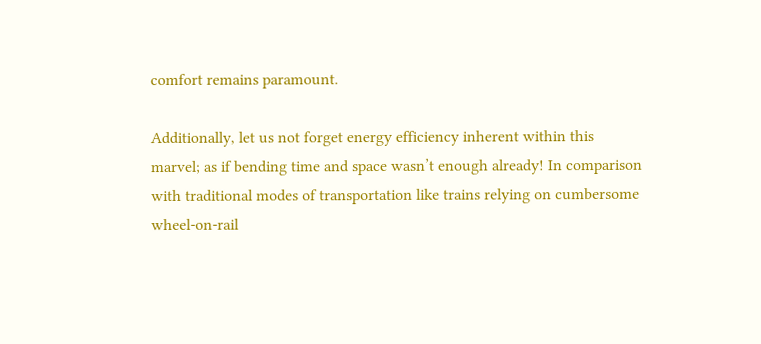comfort remains paramount.

Additionally, let us not forget energy efficiency inherent within this marvel; as if bending time and space wasn’t enough already! In comparison with traditional modes of transportation like trains relying on cumbersome wheel-on-rail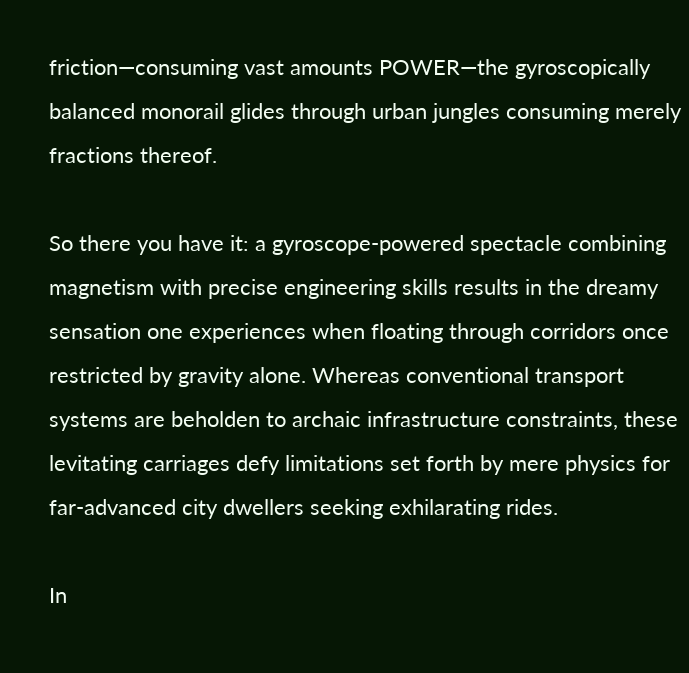friction—consuming vast amounts POWER—the gyroscopically balanced monorail glides through urban jungles consuming merely fractions thereof.

So there you have it: a gyroscope-powered spectacle combining magnetism with precise engineering skills results in the dreamy sensation one experiences when floating through corridors once restricted by gravity alone. Whereas conventional transport systems are beholden to archaic infrastructure constraints, these levitating carriages defy limitations set forth by mere physics for far-advanced city dwellers seeking exhilarating rides.

In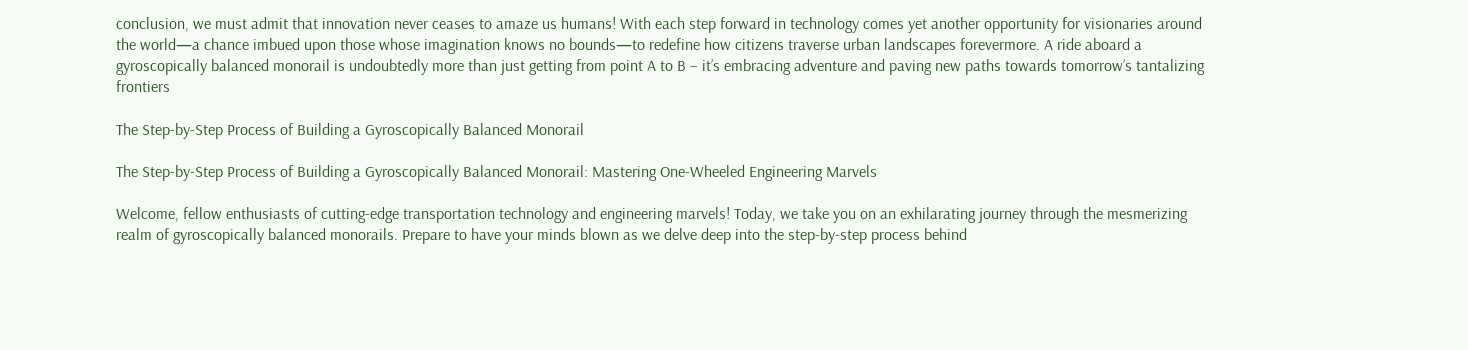conclusion, we must admit that innovation never ceases to amaze us humans! With each step forward in technology comes yet another opportunity for visionaries around the world—a chance imbued upon those whose imagination knows no bounds—to redefine how citizens traverse urban landscapes forevermore. A ride aboard a gyroscopically balanced monorail is undoubtedly more than just getting from point A to B – it’s embracing adventure and paving new paths towards tomorrow’s tantalizing frontiers

The Step-by-Step Process of Building a Gyroscopically Balanced Monorail

The Step-by-Step Process of Building a Gyroscopically Balanced Monorail: Mastering One-Wheeled Engineering Marvels

Welcome, fellow enthusiasts of cutting-edge transportation technology and engineering marvels! Today, we take you on an exhilarating journey through the mesmerizing realm of gyroscopically balanced monorails. Prepare to have your minds blown as we delve deep into the step-by-step process behind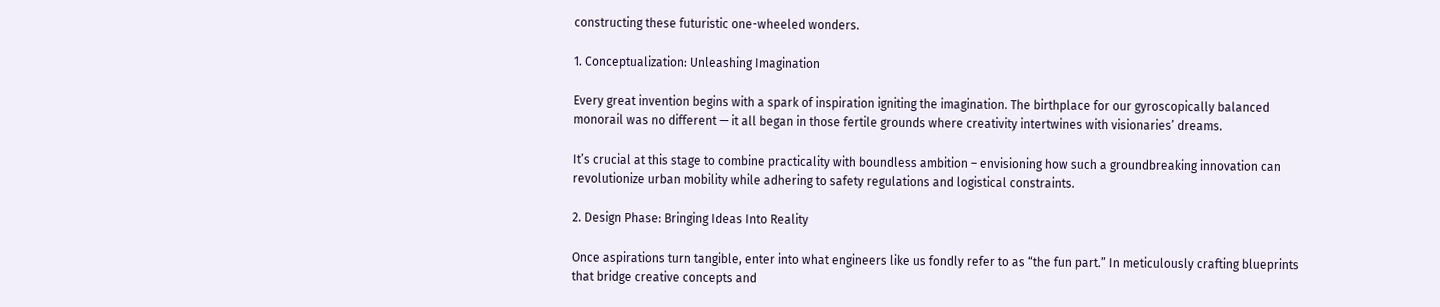constructing these futuristic one-wheeled wonders.

1. Conceptualization: Unleashing Imagination

Every great invention begins with a spark of inspiration igniting the imagination. The birthplace for our gyroscopically balanced monorail was no different — it all began in those fertile grounds where creativity intertwines with visionaries’ dreams.

It’s crucial at this stage to combine practicality with boundless ambition – envisioning how such a groundbreaking innovation can revolutionize urban mobility while adhering to safety regulations and logistical constraints.

2. Design Phase: Bringing Ideas Into Reality

Once aspirations turn tangible, enter into what engineers like us fondly refer to as “the fun part.” In meticulously crafting blueprints that bridge creative concepts and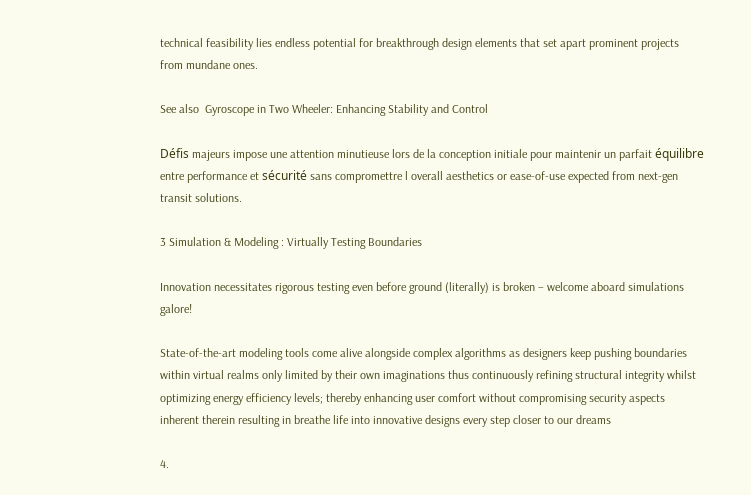technical feasibility lies endless potential for breakthrough design elements that set apart prominent projects from mundane ones.

See also  Gyroscope in Two Wheeler: Enhancing Stability and Control

Défis majeurs impose une attention minutieuse lors de la conception initiale pour maintenir un parfait équilibre entre performance et sécurité sans compromettre l overall aesthetics or ease-of-use expected from next-gen transit solutions.

3 Simulation & Modeling : Virtually Testing Boundaries

Innovation necessitates rigorous testing even before ground (literally) is broken – welcome aboard simulations galore!

State-of-the-art modeling tools come alive alongside complex algorithms as designers keep pushing boundaries within virtual realms only limited by their own imaginations thus continuously refining structural integrity whilst optimizing energy efficiency levels; thereby enhancing user comfort without compromising security aspects inherent therein resulting in breathe life into innovative designs every step closer to our dreams

4.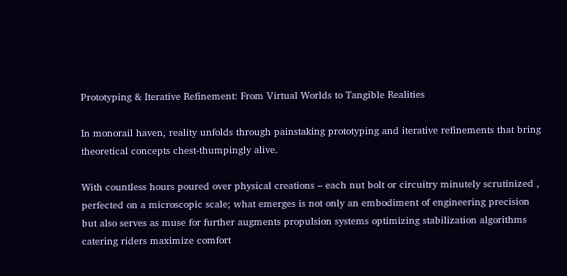Prototyping & Iterative Refinement: From Virtual Worlds to Tangible Realities

In monorail haven, reality unfolds through painstaking prototyping and iterative refinements that bring theoretical concepts chest-thumpingly alive.

With countless hours poured over physical creations – each nut bolt or circuitry minutely scrutinized , perfected on a microscopic scale; what emerges is not only an embodiment of engineering precision but also serves as muse for further augments propulsion systems optimizing stabilization algorithms catering riders maximize comfort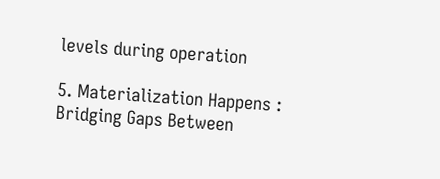levels during operation

5. Materialization Happens : Bridging Gaps Between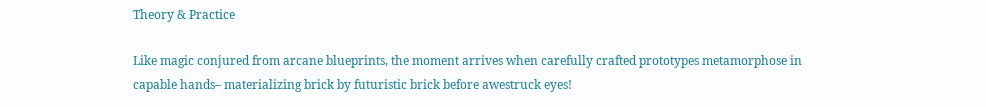Theory & Practice

Like magic conjured from arcane blueprints, the moment arrives when carefully crafted prototypes metamorphose in capable hands– materializing brick by futuristic brick before awestruck eyes!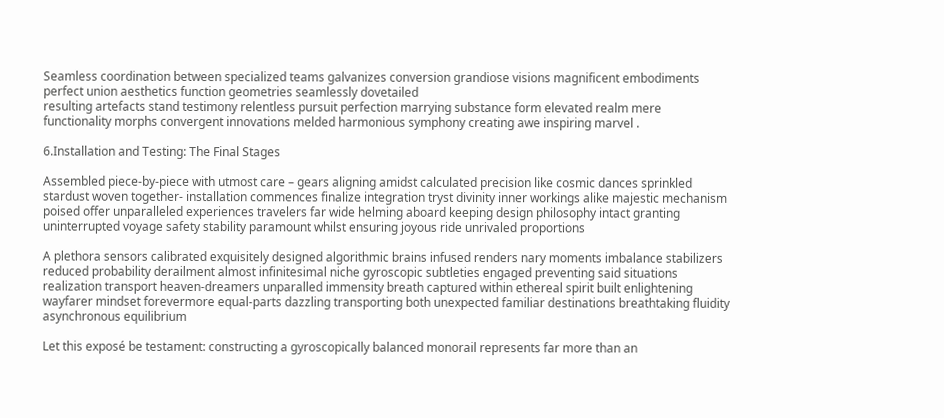Seamless coordination between specialized teams galvanizes conversion grandiose visions magnificent embodiments perfect union aesthetics function geometries seamlessly dovetailed
resulting artefacts stand testimony relentless pursuit perfection marrying substance form elevated realm mere functionality morphs convergent innovations melded harmonious symphony creating awe inspiring marvel .

6.Installation and Testing: The Final Stages

Assembled piece-by-piece with utmost care – gears aligning amidst calculated precision like cosmic dances sprinkled stardust woven together- installation commences finalize integration tryst divinity inner workings alike majestic mechanism poised offer unparalleled experiences travelers far wide helming aboard keeping design philosophy intact granting uninterrupted voyage safety stability paramount whilst ensuring joyous ride unrivaled proportions

A plethora sensors calibrated exquisitely designed algorithmic brains infused renders nary moments imbalance stabilizers reduced probability derailment almost infinitesimal niche gyroscopic subtleties engaged preventing said situations realization transport heaven-dreamers unparalled immensity breath captured within ethereal spirit built enlightening wayfarer mindset forevermore equal-parts dazzling transporting both unexpected familiar destinations breathtaking fluidity asynchronous equilibrium

Let this exposé be testament: constructing a gyroscopically balanced monorail represents far more than an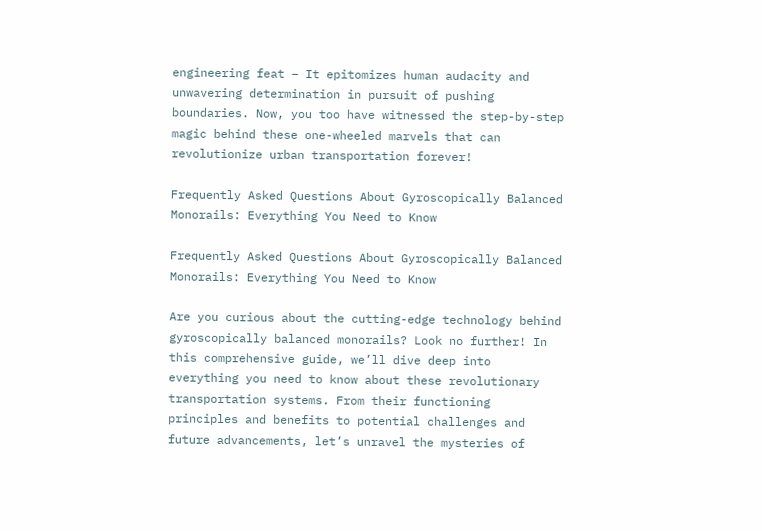engineering feat – It epitomizes human audacity and unwavering determination in pursuit of pushing boundaries. Now, you too have witnessed the step-by-step magic behind these one-wheeled marvels that can revolutionize urban transportation forever!

Frequently Asked Questions About Gyroscopically Balanced Monorails: Everything You Need to Know

Frequently Asked Questions About Gyroscopically Balanced Monorails: Everything You Need to Know

Are you curious about the cutting-edge technology behind gyroscopically balanced monorails? Look no further! In this comprehensive guide, we’ll dive deep into everything you need to know about these revolutionary transportation systems. From their functioning principles and benefits to potential challenges and future advancements, let’s unravel the mysteries of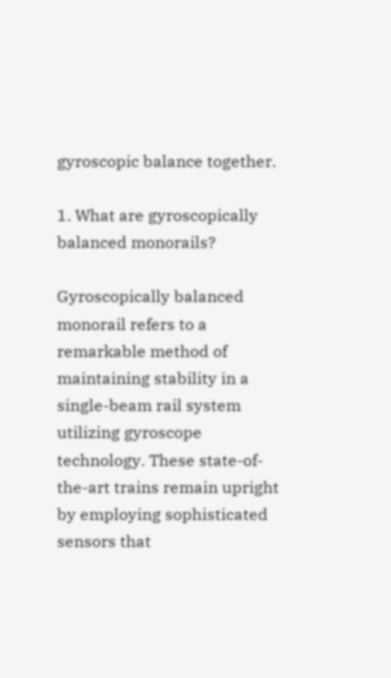gyroscopic balance together.

1. What are gyroscopically balanced monorails?

Gyroscopically balanced monorail refers to a remarkable method of maintaining stability in a single-beam rail system utilizing gyroscope technology. These state-of-the-art trains remain upright by employing sophisticated sensors that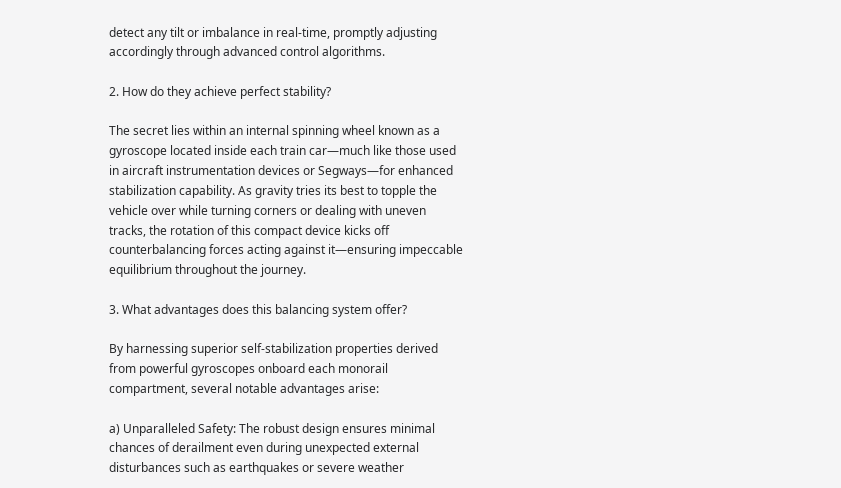detect any tilt or imbalance in real-time, promptly adjusting accordingly through advanced control algorithms.

2. How do they achieve perfect stability?

The secret lies within an internal spinning wheel known as a gyroscope located inside each train car—much like those used in aircraft instrumentation devices or Segways—for enhanced stabilization capability. As gravity tries its best to topple the vehicle over while turning corners or dealing with uneven tracks, the rotation of this compact device kicks off counterbalancing forces acting against it—ensuring impeccable equilibrium throughout the journey.

3. What advantages does this balancing system offer?

By harnessing superior self-stabilization properties derived from powerful gyroscopes onboard each monorail compartment, several notable advantages arise:

a) Unparalleled Safety: The robust design ensures minimal chances of derailment even during unexpected external disturbances such as earthquakes or severe weather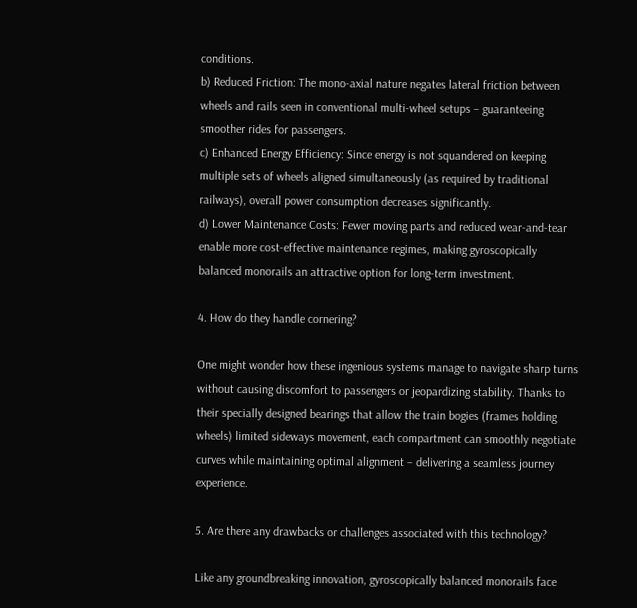conditions.
b) Reduced Friction: The mono-axial nature negates lateral friction between wheels and rails seen in conventional multi-wheel setups – guaranteeing smoother rides for passengers.
c) Enhanced Energy Efficiency: Since energy is not squandered on keeping multiple sets of wheels aligned simultaneously (as required by traditional railways), overall power consumption decreases significantly.
d) Lower Maintenance Costs: Fewer moving parts and reduced wear-and-tear enable more cost-effective maintenance regimes, making gyroscopically balanced monorails an attractive option for long-term investment.

4. How do they handle cornering?

One might wonder how these ingenious systems manage to navigate sharp turns without causing discomfort to passengers or jeopardizing stability. Thanks to their specially designed bearings that allow the train bogies (frames holding wheels) limited sideways movement, each compartment can smoothly negotiate curves while maintaining optimal alignment – delivering a seamless journey experience.

5. Are there any drawbacks or challenges associated with this technology?

Like any groundbreaking innovation, gyroscopically balanced monorails face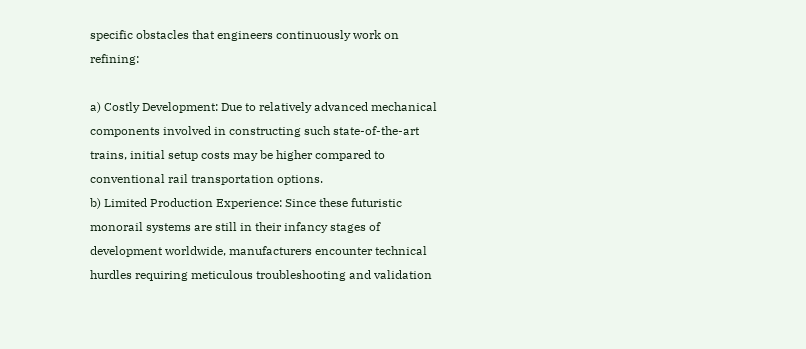specific obstacles that engineers continuously work on refining:

a) Costly Development: Due to relatively advanced mechanical components involved in constructing such state-of-the-art trains, initial setup costs may be higher compared to conventional rail transportation options.
b) Limited Production Experience: Since these futuristic monorail systems are still in their infancy stages of development worldwide, manufacturers encounter technical hurdles requiring meticulous troubleshooting and validation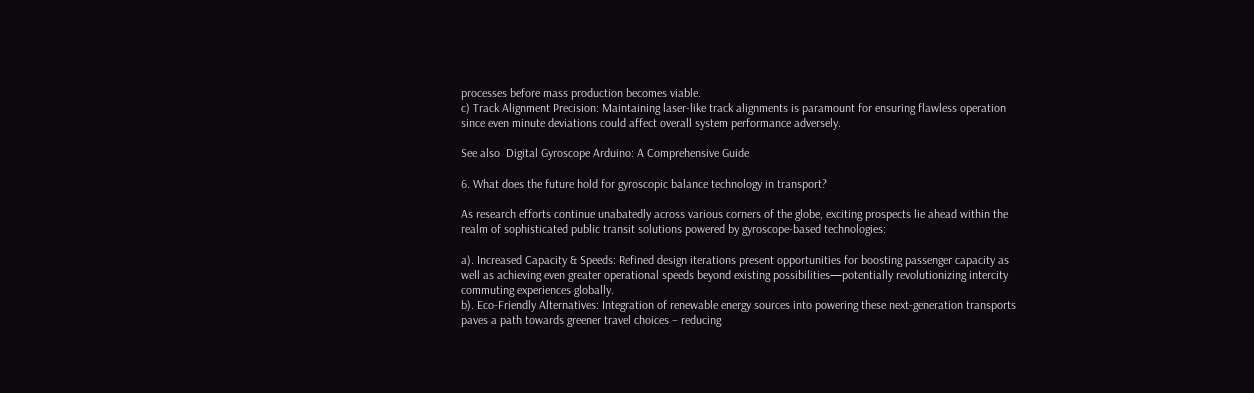processes before mass production becomes viable.
c) Track Alignment Precision: Maintaining laser-like track alignments is paramount for ensuring flawless operation since even minute deviations could affect overall system performance adversely.

See also  Digital Gyroscope Arduino: A Comprehensive Guide

6. What does the future hold for gyroscopic balance technology in transport?

As research efforts continue unabatedly across various corners of the globe, exciting prospects lie ahead within the realm of sophisticated public transit solutions powered by gyroscope-based technologies:

a). Increased Capacity & Speeds: Refined design iterations present opportunities for boosting passenger capacity as well as achieving even greater operational speeds beyond existing possibilities—potentially revolutionizing intercity commuting experiences globally.
b). Eco-Friendly Alternatives: Integration of renewable energy sources into powering these next-generation transports paves a path towards greener travel choices – reducing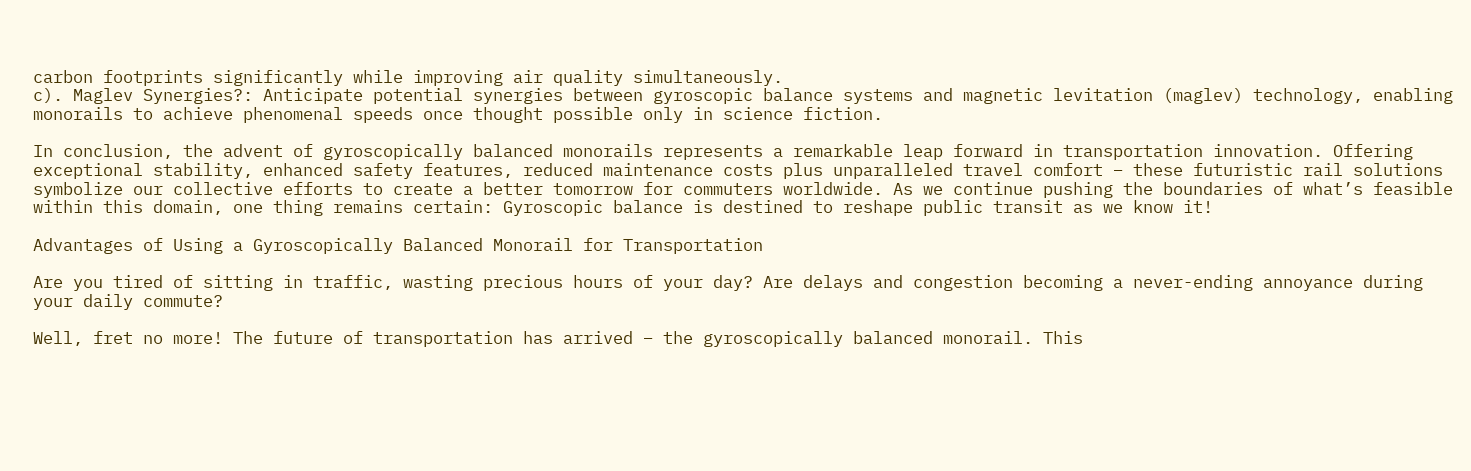carbon footprints significantly while improving air quality simultaneously.
c). Maglev Synergies?: Anticipate potential synergies between gyroscopic balance systems and magnetic levitation (maglev) technology, enabling monorails to achieve phenomenal speeds once thought possible only in science fiction.

In conclusion, the advent of gyroscopically balanced monorails represents a remarkable leap forward in transportation innovation. Offering exceptional stability, enhanced safety features, reduced maintenance costs plus unparalleled travel comfort – these futuristic rail solutions symbolize our collective efforts to create a better tomorrow for commuters worldwide. As we continue pushing the boundaries of what’s feasible within this domain, one thing remains certain: Gyroscopic balance is destined to reshape public transit as we know it!

Advantages of Using a Gyroscopically Balanced Monorail for Transportation

Are you tired of sitting in traffic, wasting precious hours of your day? Are delays and congestion becoming a never-ending annoyance during your daily commute?

Well, fret no more! The future of transportation has arrived – the gyroscopically balanced monorail. This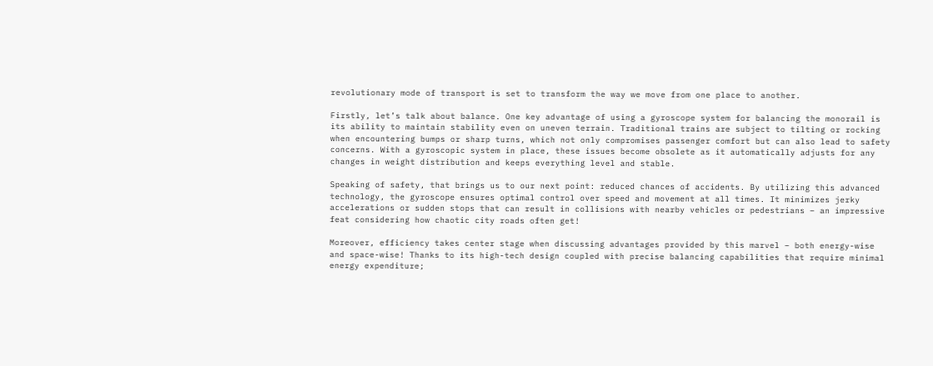revolutionary mode of transport is set to transform the way we move from one place to another.

Firstly, let’s talk about balance. One key advantage of using a gyroscope system for balancing the monorail is its ability to maintain stability even on uneven terrain. Traditional trains are subject to tilting or rocking when encountering bumps or sharp turns, which not only compromises passenger comfort but can also lead to safety concerns. With a gyroscopic system in place, these issues become obsolete as it automatically adjusts for any changes in weight distribution and keeps everything level and stable.

Speaking of safety, that brings us to our next point: reduced chances of accidents. By utilizing this advanced technology, the gyroscope ensures optimal control over speed and movement at all times. It minimizes jerky accelerations or sudden stops that can result in collisions with nearby vehicles or pedestrians – an impressive feat considering how chaotic city roads often get!

Moreover, efficiency takes center stage when discussing advantages provided by this marvel – both energy-wise and space-wise! Thanks to its high-tech design coupled with precise balancing capabilities that require minimal energy expenditure;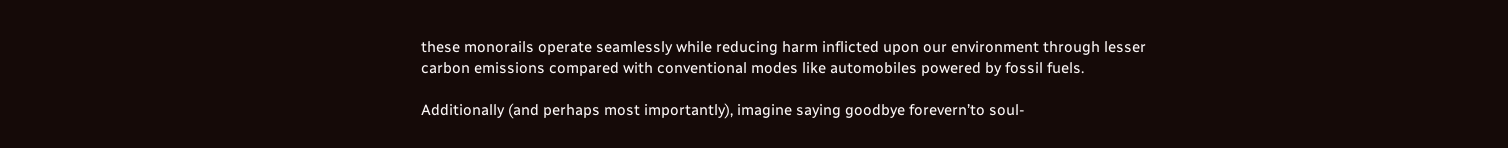these monorails operate seamlessly while reducing harm inflicted upon our environment through lesser carbon emissions compared with conventional modes like automobiles powered by fossil fuels.

Additionally (and perhaps most importantly), imagine saying goodbye forevern’to soul-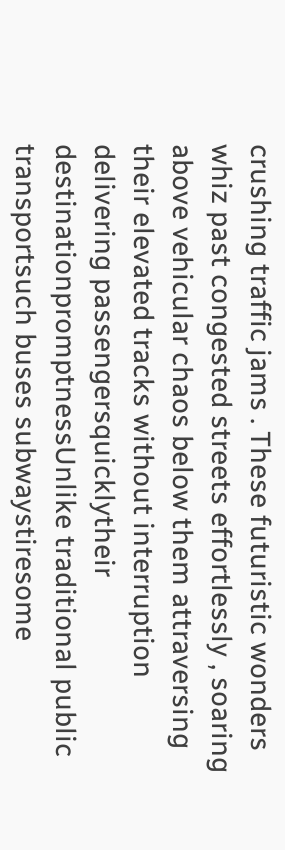crushing traffic jams . These futuristic wonders whiz past congested streets effortlessly , soaring above vehicular chaos below them attraversing their elevated tracks without interruption delivering passengersquicklytheir destinationpromptnessUnlike traditional public transportsuch buses subwaystiresome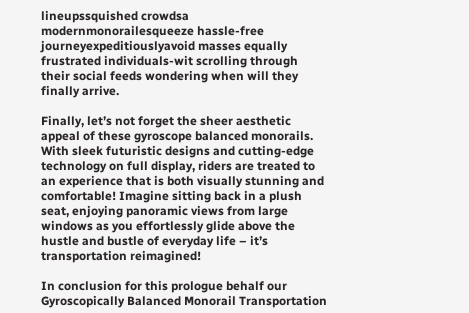lineupssquished crowdsa modernmonorailesqueeze hassle-free journeyexpeditiouslyavoid masses equally frustrated individuals-wit scrolling through their social feeds wondering when will they finally arrive.

Finally, let’s not forget the sheer aesthetic appeal of these gyroscope balanced monorails. With sleek futuristic designs and cutting-edge technology on full display, riders are treated to an experience that is both visually stunning and comfortable! Imagine sitting back in a plush seat, enjoying panoramic views from large windows as you effortlessly glide above the hustle and bustle of everyday life – it’s transportation reimagined!

In conclusion for this prologue behalf our Gyroscopically Balanced Monorail Transportation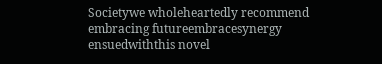Societywe wholeheartedly recommend embracing futureembracesynergy ensuedwiththis novel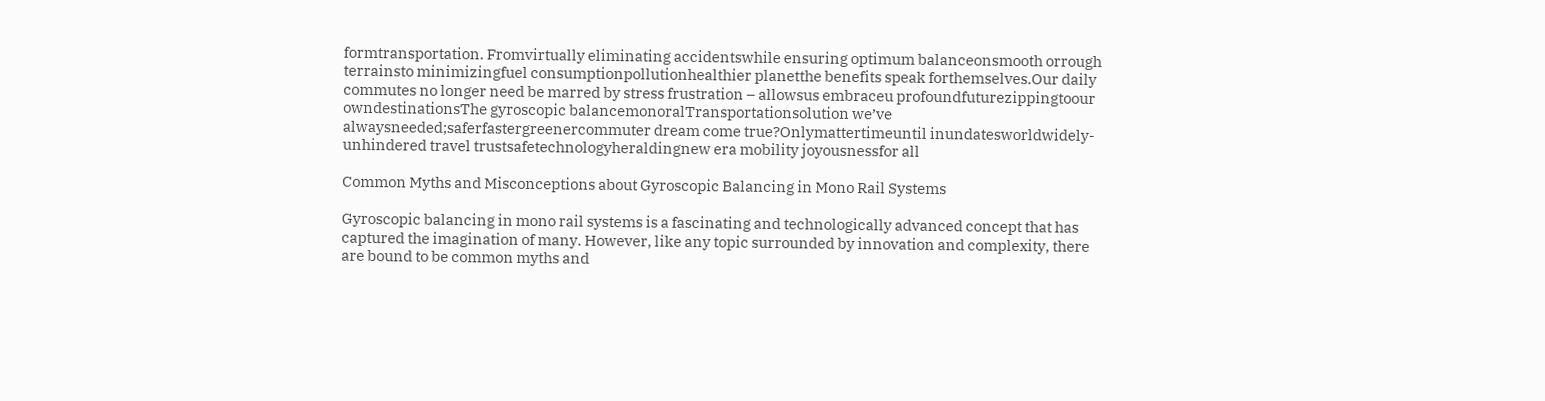formtransportation. Fromvirtually eliminating accidentswhile ensuring optimum balanceonsmooth orrough terrainsto minimizingfuel consumptionpollutionhealthier planetthe benefits speak forthemselves.Our daily commutes no longer need be marred by stress frustration – allowsus embraceu profoundfuturezippingtoour owndestinationsThe gyroscopic balancemonoralTransportationsolution we’ve alwaysneeded;saferfastergreenercommuter dream come true?Onlymattertimeuntil inundatesworldwidely-unhindered travel trustsafetechnologyheraldingnew era mobility joyousnessfor all

Common Myths and Misconceptions about Gyroscopic Balancing in Mono Rail Systems

Gyroscopic balancing in mono rail systems is a fascinating and technologically advanced concept that has captured the imagination of many. However, like any topic surrounded by innovation and complexity, there are bound to be common myths and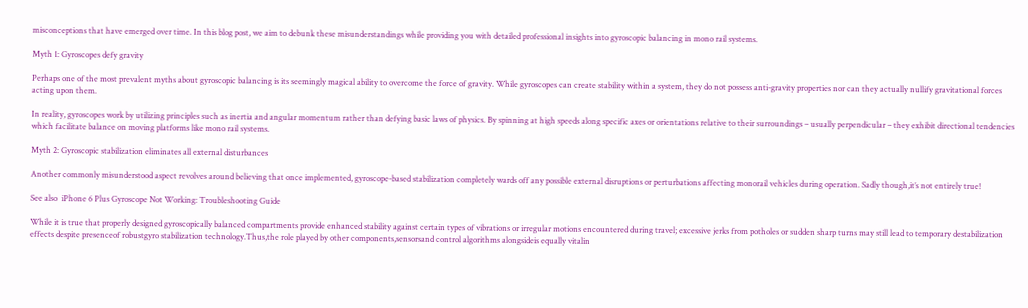misconceptions that have emerged over time. In this blog post, we aim to debunk these misunderstandings while providing you with detailed professional insights into gyroscopic balancing in mono rail systems.

Myth 1: Gyroscopes defy gravity

Perhaps one of the most prevalent myths about gyroscopic balancing is its seemingly magical ability to overcome the force of gravity. While gyroscopes can create stability within a system, they do not possess anti-gravity properties nor can they actually nullify gravitational forces acting upon them.

In reality, gyroscopes work by utilizing principles such as inertia and angular momentum rather than defying basic laws of physics. By spinning at high speeds along specific axes or orientations relative to their surroundings – usually perpendicular – they exhibit directional tendencies which facilitate balance on moving platforms like mono rail systems.

Myth 2: Gyroscopic stabilization eliminates all external disturbances

Another commonly misunderstood aspect revolves around believing that once implemented, gyroscope-based stabilization completely wards off any possible external disruptions or perturbations affecting monorail vehicles during operation. Sadly though,it’s not entirely true!

See also  iPhone 6 Plus Gyroscope Not Working: Troubleshooting Guide

While it is true that properly designed gyroscopically balanced compartments provide enhanced stability against certain types of vibrations or irregular motions encountered during travel; excessive jerks from potholes or sudden sharp turns may still lead to temporary destabilization effects despite presenceof robustgyro stabilization technology.Thus,the role played by other components,sensorsand control algorithms alongsideis equally vitalin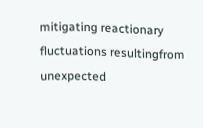mitigating reactionary fluctuations resultingfrom unexpected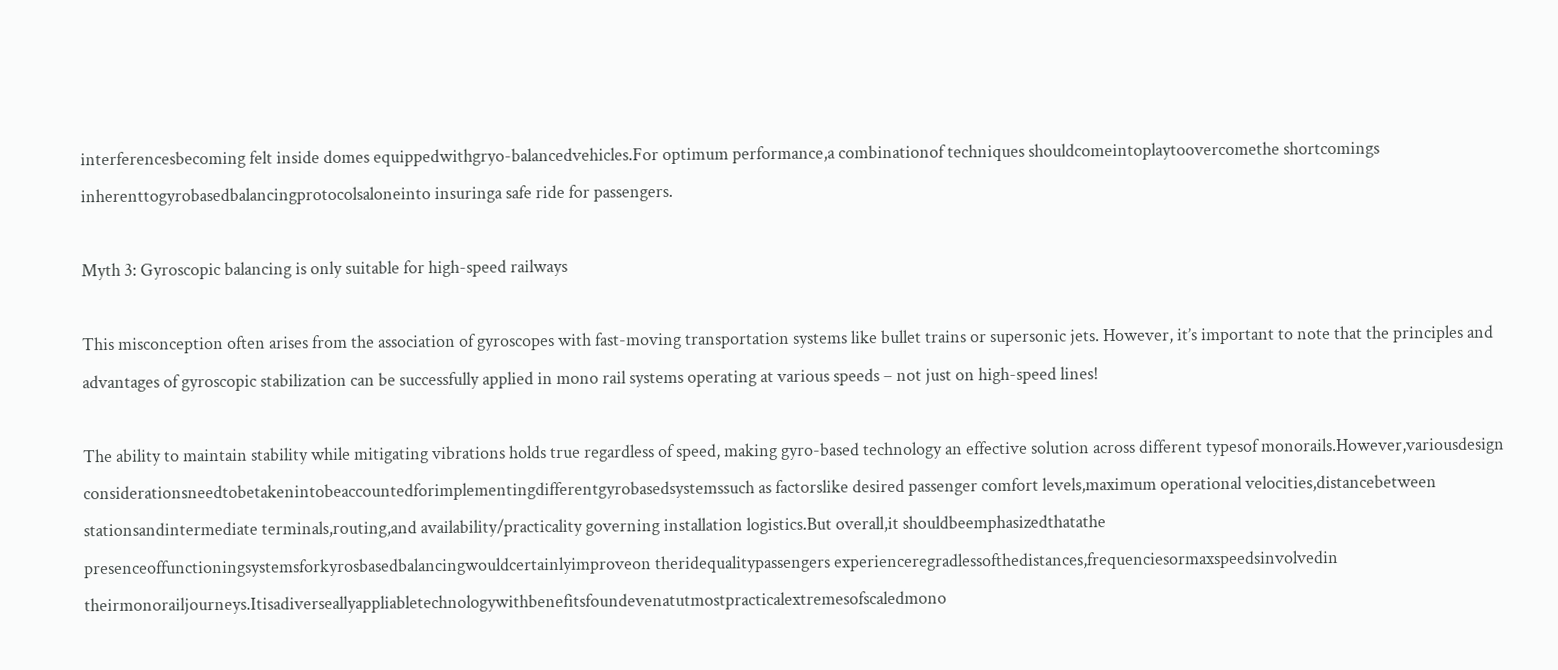interferencesbecoming felt inside domes equippedwithgryo-balancedvehicles.For optimum performance,a combinationof techniques shouldcomeintoplaytoovercomethe shortcomings inherenttogyrobasedbalancingprotocolsaloneinto insuringa safe ride for passengers.

Myth 3: Gyroscopic balancing is only suitable for high-speed railways

This misconception often arises from the association of gyroscopes with fast-moving transportation systems like bullet trains or supersonic jets. However, it’s important to note that the principles and advantages of gyroscopic stabilization can be successfully applied in mono rail systems operating at various speeds – not just on high-speed lines!

The ability to maintain stability while mitigating vibrations holds true regardless of speed, making gyro-based technology an effective solution across different typesof monorails.However,variousdesign considerationsneedtobetakenintobeaccountedforimplementingdifferentgyrobasedsystemssuch as factorslike desired passenger comfort levels,maximum operational velocities,distancebetween stationsandintermediate terminals,routing,and availability/practicality governing installation logistics.But overall,it shouldbeemphasizedthatathe presenceoffunctioningsystemsforkyrosbasedbalancingwouldcertainlyimproveon theridequalitypassengers experienceregradlessofthedistances,frequenciesormaxspeedsinvolvedin theirmonorailjourneys.Itisadiverseallyappliabletechnologywithbenefitsfoundevenatutmostpracticalextremesofscaledmono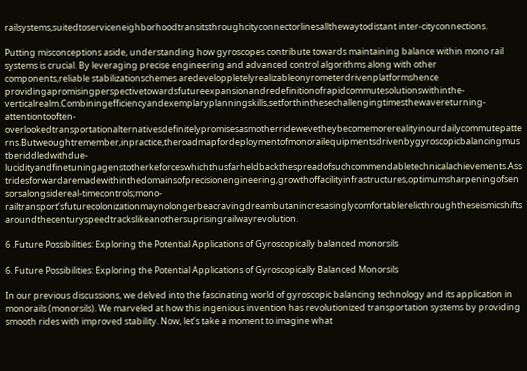railsystems,suitedtoserviceneighborhoodtransitsthroughcityconnectorlinesallthewaytodistant inter-cityconnections.

Putting misconceptions aside, understanding how gyroscopes contribute towards maintaining balance within mono rail systems is crucial. By leveraging precise engineering and advanced control algorithms along with other components,reliable stabilizationschemes aredeveloppletelyrealizableonyrometerdrivenplatformshence providingapromisingperspectivetowardsfutureexpansionandredefinitionofrapidcommutesolutionswithinthe-verticalrealm.Combiningefficiencyandexemplaryplanningskills,setforthinthesechallengingtimesthewavereturning-attentiontooften-overlookedtransportationalternativesdefinitelypromisesasmotherridewevetheybecomemorerealityinourdailycommutepatterns.Butweoughtremember,inpractice,theroadmapfordeploymentofmonorailequipmentsdrivenbygyroscopicbalancingmustberiddledwithdue-lucidityandfinetuningagenstotherkeforceswhichthusfarheldbackthespreadofsuchcommendabletechnicalachievements.Asstridesforwardaremadewithinthedomainsofprecisionengineering,growthoffacilityinfrastructures,optimumsharpeningofsensorsalongsidereal-timecontrols;mono-railtransport’sfuturecolonizationmaynolongerbeacravingdreambutanincresasinglycomfortablerelicthroughtheseismicshiftsaroundthecenturyspeedtrackslikeanothersuprisingrailwayrevolution.

6 .Future Possibilities: Exploring the Potential Applications of Gyroscopically balanced monorsils

6. Future Possibilities: Exploring the Potential Applications of Gyroscopically Balanced Monorsils

In our previous discussions, we delved into the fascinating world of gyroscopic balancing technology and its application in monorails (monorsils). We marveled at how this ingenious invention has revolutionized transportation systems by providing smooth rides with improved stability. Now, let’s take a moment to imagine what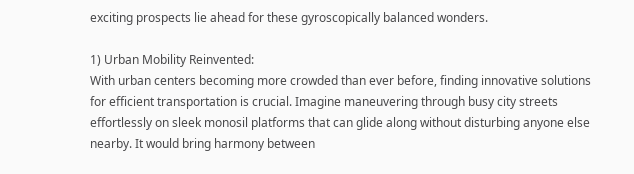exciting prospects lie ahead for these gyroscopically balanced wonders.

1) Urban Mobility Reinvented:
With urban centers becoming more crowded than ever before, finding innovative solutions for efficient transportation is crucial. Imagine maneuvering through busy city streets effortlessly on sleek monosil platforms that can glide along without disturbing anyone else nearby. It would bring harmony between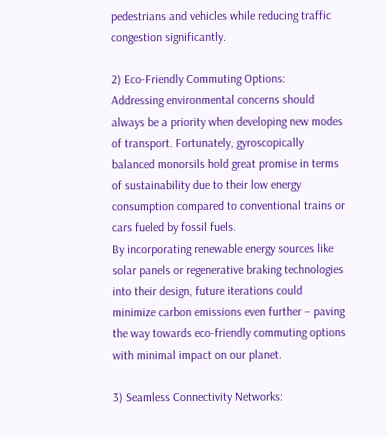pedestrians and vehicles while reducing traffic congestion significantly.

2) Eco-Friendly Commuting Options:
Addressing environmental concerns should always be a priority when developing new modes of transport. Fortunately, gyroscopically balanced monorsils hold great promise in terms of sustainability due to their low energy consumption compared to conventional trains or cars fueled by fossil fuels.
By incorporating renewable energy sources like solar panels or regenerative braking technologies into their design, future iterations could minimize carbon emissions even further – paving the way towards eco-friendly commuting options with minimal impact on our planet.

3) Seamless Connectivity Networks: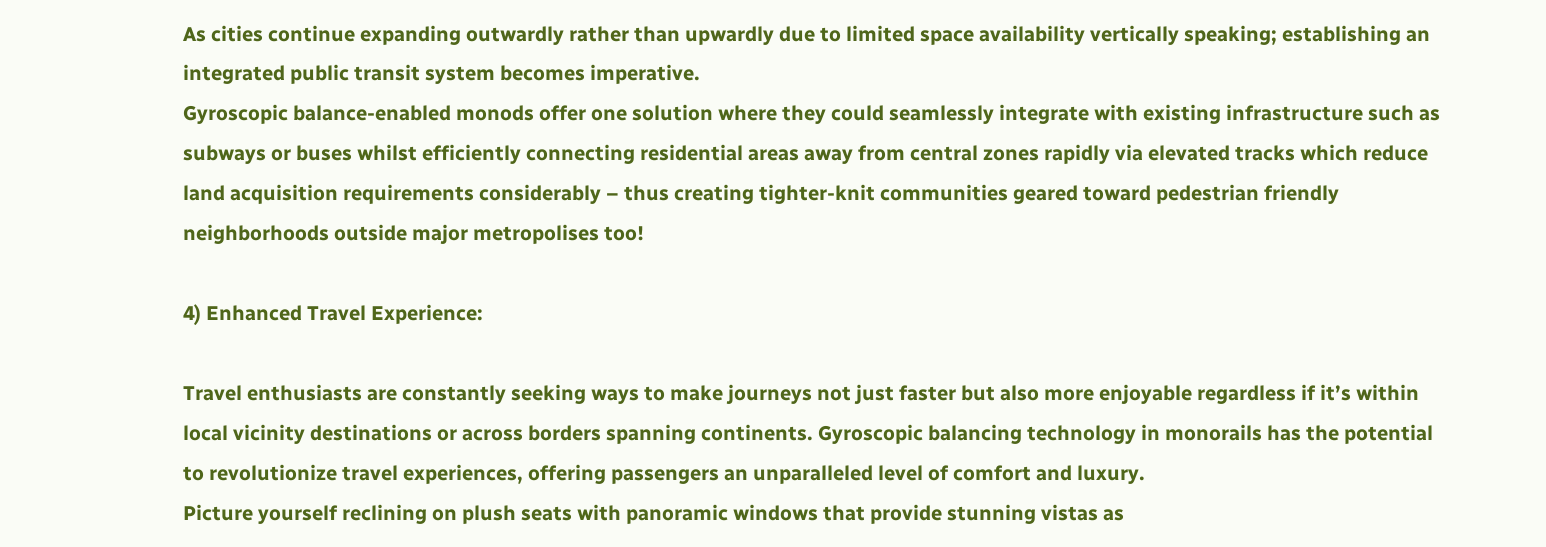As cities continue expanding outwardly rather than upwardly due to limited space availability vertically speaking; establishing an integrated public transit system becomes imperative.
Gyroscopic balance-enabled monods offer one solution where they could seamlessly integrate with existing infrastructure such as subways or buses whilst efficiently connecting residential areas away from central zones rapidly via elevated tracks which reduce land acquisition requirements considerably – thus creating tighter-knit communities geared toward pedestrian friendly neighborhoods outside major metropolises too!

4) Enhanced Travel Experience:

Travel enthusiasts are constantly seeking ways to make journeys not just faster but also more enjoyable regardless if it’s within local vicinity destinations or across borders spanning continents. Gyroscopic balancing technology in monorails has the potential to revolutionize travel experiences, offering passengers an unparalleled level of comfort and luxury.
Picture yourself reclining on plush seats with panoramic windows that provide stunning vistas as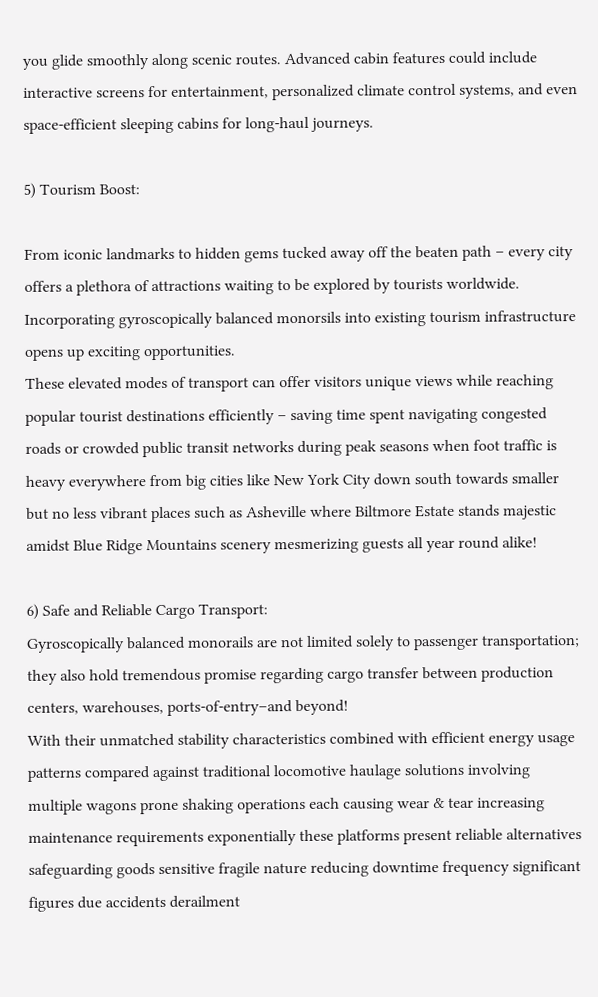you glide smoothly along scenic routes. Advanced cabin features could include interactive screens for entertainment, personalized climate control systems, and even space-efficient sleeping cabins for long-haul journeys.

5) Tourism Boost:

From iconic landmarks to hidden gems tucked away off the beaten path – every city offers a plethora of attractions waiting to be explored by tourists worldwide. Incorporating gyroscopically balanced monorsils into existing tourism infrastructure opens up exciting opportunities.
These elevated modes of transport can offer visitors unique views while reaching popular tourist destinations efficiently – saving time spent navigating congested roads or crowded public transit networks during peak seasons when foot traffic is heavy everywhere from big cities like New York City down south towards smaller but no less vibrant places such as Asheville where Biltmore Estate stands majestic amidst Blue Ridge Mountains scenery mesmerizing guests all year round alike!

6) Safe and Reliable Cargo Transport:
Gyroscopically balanced monorails are not limited solely to passenger transportation; they also hold tremendous promise regarding cargo transfer between production centers, warehouses, ports-of-entry–and beyond!
With their unmatched stability characteristics combined with efficient energy usage patterns compared against traditional locomotive haulage solutions involving multiple wagons prone shaking operations each causing wear & tear increasing maintenance requirements exponentially these platforms present reliable alternatives safeguarding goods sensitive fragile nature reducing downtime frequency significant figures due accidents derailment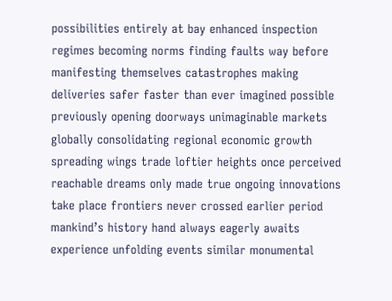possibilities entirely at bay enhanced inspection regimes becoming norms finding faults way before manifesting themselves catastrophes making deliveries safer faster than ever imagined possible previously opening doorways unimaginable markets globally consolidating regional economic growth spreading wings trade loftier heights once perceived reachable dreams only made true ongoing innovations take place frontiers never crossed earlier period mankind’s history hand always eagerly awaits experience unfolding events similar monumental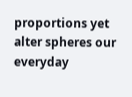proportions yet alter spheres our everyday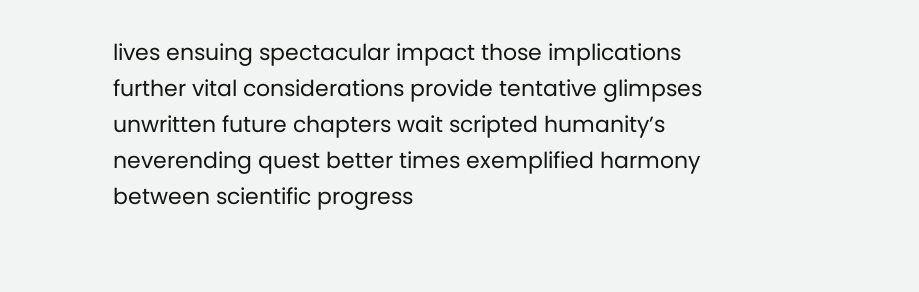lives ensuing spectacular impact those implications further vital considerations provide tentative glimpses unwritten future chapters wait scripted humanity’s neverending quest better times exemplified harmony between scientific progress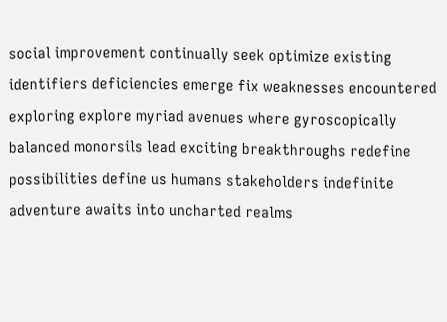social improvement continually seek optimize existing identifiers deficiencies emerge fix weaknesses encountered exploring explore myriad avenues where gyroscopically balanced monorsils lead exciting breakthroughs redefine possibilities define us humans stakeholders indefinite adventure awaits into uncharted realms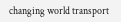changing world transport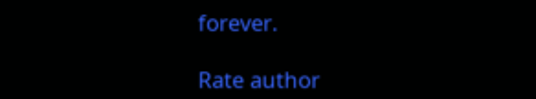forever.

Rate author